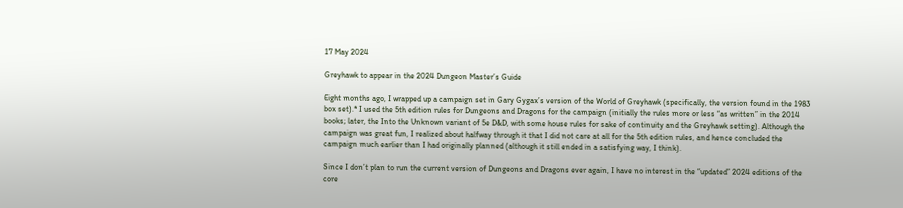17 May 2024

Greyhawk to appear in the 2024 Dungeon Master’s Guide

Eight months ago, I wrapped up a campaign set in Gary Gygax’s version of the World of Greyhawk (specifically, the version found in the 1983 box set).* I used the 5th edition rules for Dungeons and Dragons for the campaign (initially the rules more or less “as written” in the 2014 books; later, the Into the Unknown variant of 5e D&D, with some house rules for sake of continuity and the Greyhawk setting). Although the campaign was great fun, I realized about halfway through it that I did not care at all for the 5th edition rules, and hence concluded the campaign much earlier than I had originally planned (although it still ended in a satisfying way, I think).

Since I don’t plan to run the current version of Dungeons and Dragons ever again, I have no interest in the “updated” 2024 editions of the core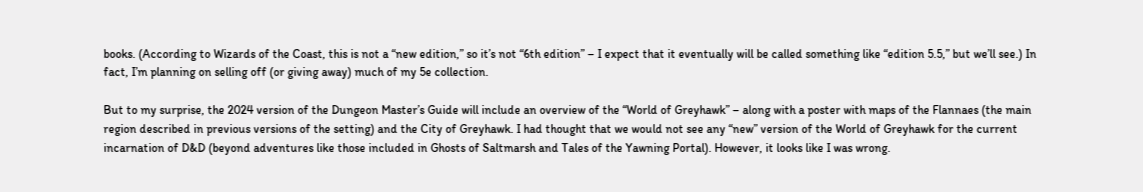books. (According to Wizards of the Coast, this is not a “new edition,” so it’s not “6th edition” – I expect that it eventually will be called something like “edition 5.5,” but we’ll see.) In fact, I’m planning on selling off (or giving away) much of my 5e collection.

But to my surprise, the 2024 version of the Dungeon Master’s Guide will include an overview of the “World of Greyhawk” – along with a poster with maps of the Flannaes (the main region described in previous versions of the setting) and the City of Greyhawk. I had thought that we would not see any “new” version of the World of Greyhawk for the current incarnation of D&D (beyond adventures like those included in Ghosts of Saltmarsh and Tales of the Yawning Portal). However, it looks like I was wrong.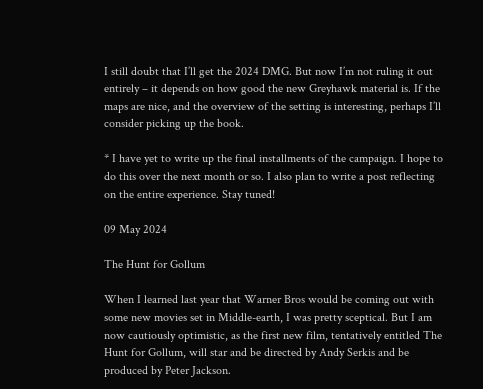I still doubt that I’ll get the 2024 DMG. But now I’m not ruling it out entirely – it depends on how good the new Greyhawk material is. If the maps are nice, and the overview of the setting is interesting, perhaps I’ll consider picking up the book.

* I have yet to write up the final installments of the campaign. I hope to do this over the next month or so. I also plan to write a post reflecting on the entire experience. Stay tuned!

09 May 2024

The Hunt for Gollum

When I learned last year that Warner Bros would be coming out with some new movies set in Middle-earth, I was pretty sceptical. But I am now cautiously optimistic, as the first new film, tentatively entitled The Hunt for Gollum, will star and be directed by Andy Serkis and be produced by Peter Jackson.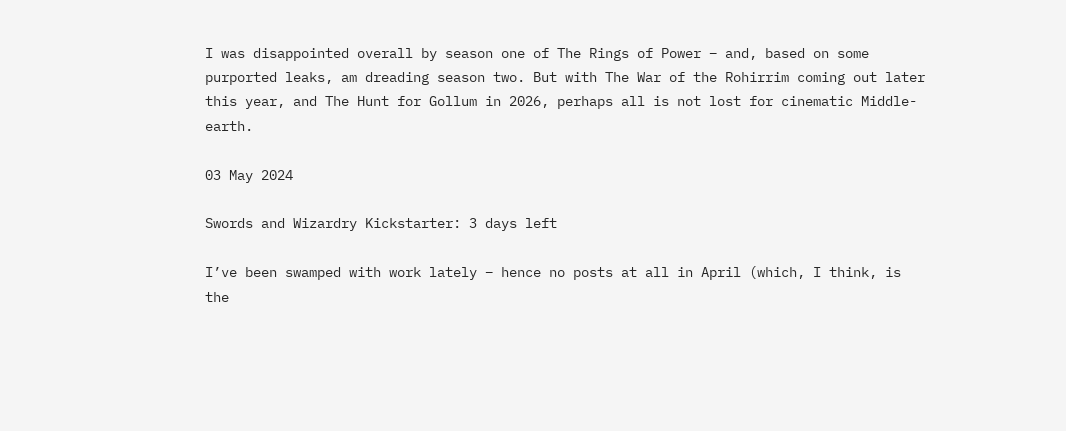I was disappointed overall by season one of The Rings of Power – and, based on some purported leaks, am dreading season two. But with The War of the Rohirrim coming out later this year, and The Hunt for Gollum in 2026, perhaps all is not lost for cinematic Middle-earth.

03 May 2024

Swords and Wizardry Kickstarter: 3 days left

I’ve been swamped with work lately – hence no posts at all in April (which, I think, is the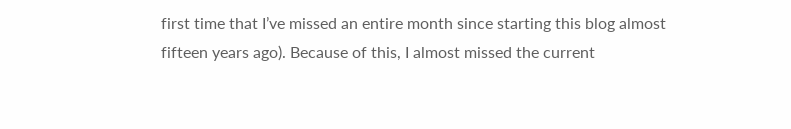first time that I’ve missed an entire month since starting this blog almost fifteen years ago). Because of this, I almost missed the current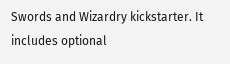Swords and Wizardry kickstarter. It includes optional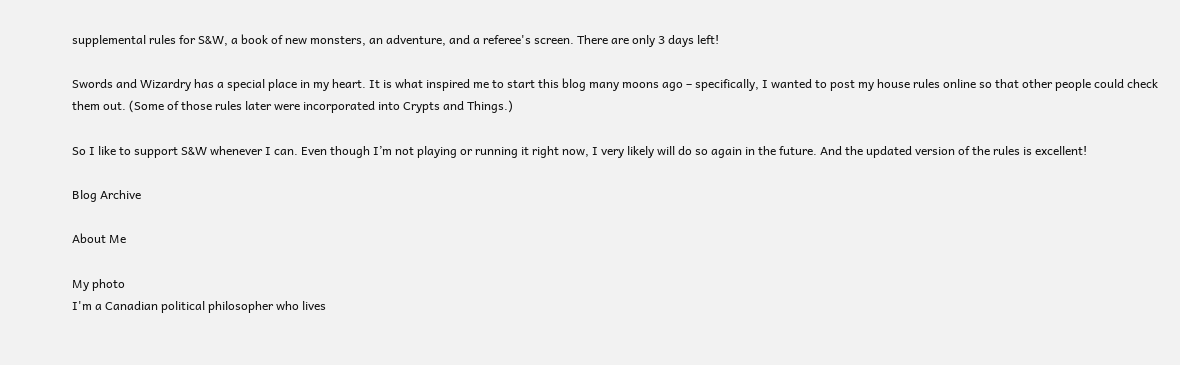supplemental rules for S&W, a book of new monsters, an adventure, and a referee's screen. There are only 3 days left!

Swords and Wizardry has a special place in my heart. It is what inspired me to start this blog many moons ago – specifically, I wanted to post my house rules online so that other people could check them out. (Some of those rules later were incorporated into Crypts and Things.)

So I like to support S&W whenever I can. Even though I’m not playing or running it right now, I very likely will do so again in the future. And the updated version of the rules is excellent!

Blog Archive

About Me

My photo
I'm a Canadian political philosopher who lives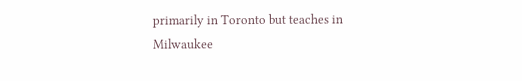primarily in Toronto but teaches in Milwaukee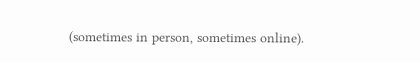(sometimes in person, sometimes online).